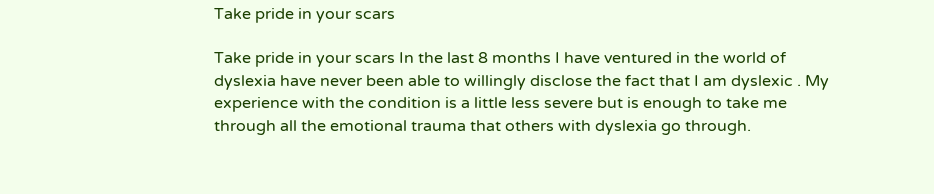Take pride in your scars

Take pride in your scars In the last 8 months I have ventured in the world of dyslexia have never been able to willingly disclose the fact that I am dyslexic . My experience with the condition is a little less severe but is enough to take me through all the emotional trauma that others with dyslexia go through.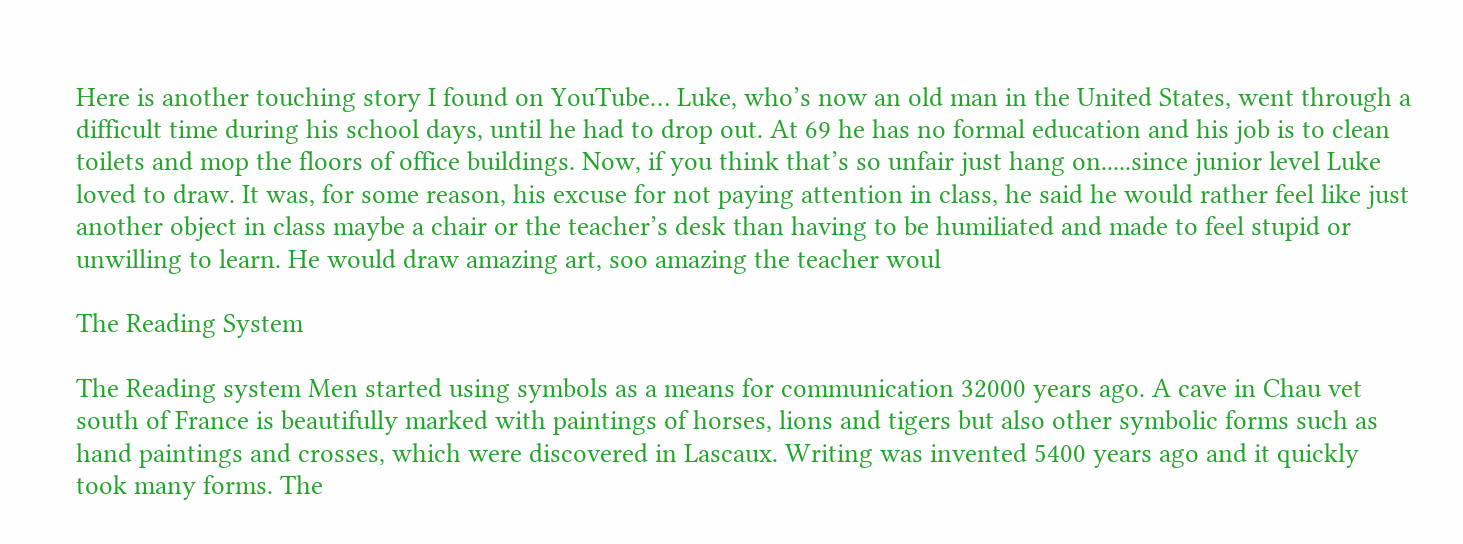Here is another touching story I found on YouTube… Luke, who’s now an old man in the United States, went through a difficult time during his school days, until he had to drop out. At 69 he has no formal education and his job is to clean toilets and mop the floors of office buildings. Now, if you think that’s so unfair just hang on.....since junior level Luke loved to draw. It was, for some reason, his excuse for not paying attention in class, he said he would rather feel like just another object in class maybe a chair or the teacher’s desk than having to be humiliated and made to feel stupid or unwilling to learn. He would draw amazing art, soo amazing the teacher woul

The Reading System

The Reading system Men started using symbols as a means for communication 32000 years ago. A cave in Chau vet south of France is beautifully marked with paintings of horses, lions and tigers but also other symbolic forms such as hand paintings and crosses, which were discovered in Lascaux. Writing was invented 5400 years ago and it quickly took many forms. The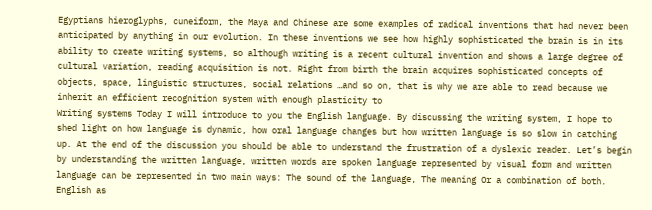Egyptians hieroglyphs, cuneiform, the Maya and Chinese are some examples of radical inventions that had never been anticipated by anything in our evolution. In these inventions we see how highly sophisticated the brain is in its ability to create writing systems, so although writing is a recent cultural invention and shows a large degree of cultural variation, reading acquisition is not. Right from birth the brain acquires sophisticated concepts of objects, space, linguistic structures, social relations …and so on, that is why we are able to read because we inherit an efficient recognition system with enough plasticity to
Writing systems Today I will introduce to you the English language. By discussing the writing system, I hope to shed light on how language is dynamic, how oral language changes but how written language is so slow in catching up. At the end of the discussion you should be able to understand the frustration of a dyslexic reader. Let’s begin by understanding the written language, written words are spoken language represented by visual form and written language can be represented in two main ways: The sound of the language, The meaning Or a combination of both. English as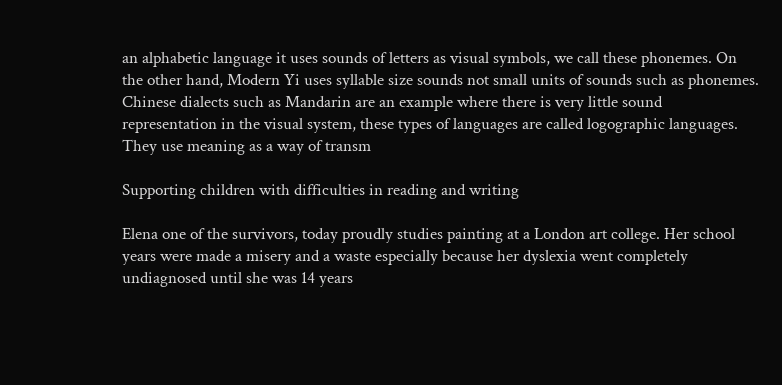an alphabetic language it uses sounds of letters as visual symbols, we call these phonemes. On the other hand, Modern Yi uses syllable size sounds not small units of sounds such as phonemes.  Chinese dialects such as Mandarin are an example where there is very little sound representation in the visual system, these types of languages are called logographic languages. They use meaning as a way of transm

Supporting children with difficulties in reading and writing

Elena one of the survivors, today proudly studies painting at a London art college. Her school years were made a misery and a waste especially because her dyslexia went completely undiagnosed until she was 14 years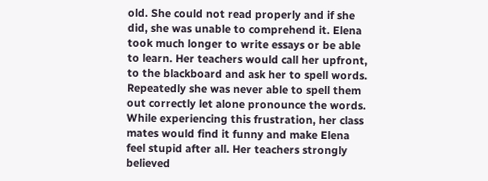old. She could not read properly and if she did, she was unable to comprehend it. Elena took much longer to write essays or be able to learn. Her teachers would call her upfront, to the blackboard and ask her to spell words. Repeatedly she was never able to spell them out correctly let alone pronounce the words. While experiencing this frustration, her class mates would find it funny and make Elena feel stupid after all. Her teachers strongly believed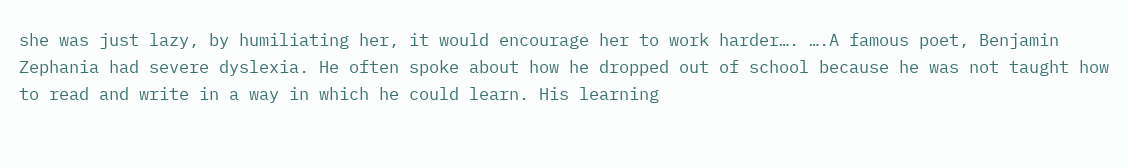she was just lazy, by humiliating her, it would encourage her to work harder…. ….A famous poet, Benjamin Zephania had severe dyslexia. He often spoke about how he dropped out of school because he was not taught how to read and write in a way in which he could learn. His learning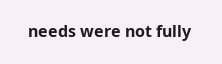needs were not fully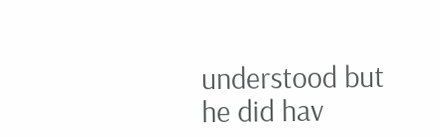understood but he did hav